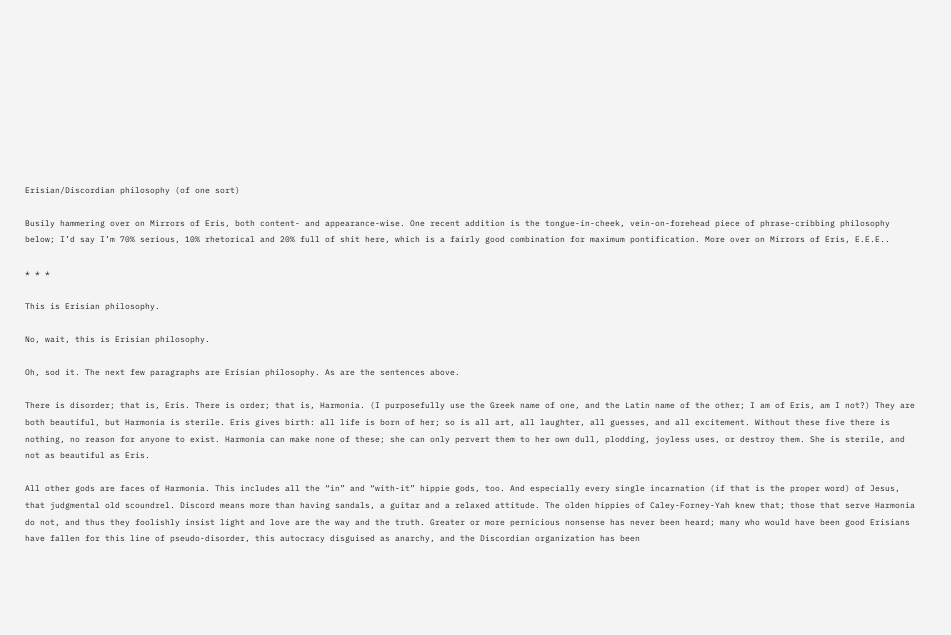Erisian/Discordian philosophy (of one sort)

Busily hammering over on Mirrors of Eris, both content- and appearance-wise. One recent addition is the tongue-in-cheek, vein-on-forehead piece of phrase-cribbing philosophy below; I’d say I’m 70% serious, 10% rhetorical and 20% full of shit here, which is a fairly good combination for maximum pontification. More over on Mirrors of Eris, E.E.E..

* * *

This is Erisian philosophy.

No, wait, this is Erisian philosophy.

Oh, sod it. The next few paragraphs are Erisian philosophy. As are the sentences above.

There is disorder; that is, Eris. There is order; that is, Harmonia. (I purposefully use the Greek name of one, and the Latin name of the other; I am of Eris, am I not?) They are both beautiful, but Harmonia is sterile. Eris gives birth: all life is born of her; so is all art, all laughter, all guesses, and all excitement. Without these five there is nothing, no reason for anyone to exist. Harmonia can make none of these; she can only pervert them to her own dull, plodding, joyless uses, or destroy them. She is sterile, and not as beautiful as Eris.

All other gods are faces of Harmonia. This includes all the “in” and “with-it” hippie gods, too. And especially every single incarnation (if that is the proper word) of Jesus, that judgmental old scoundrel. Discord means more than having sandals, a guitar and a relaxed attitude. The olden hippies of Caley-Forney-Yah knew that; those that serve Harmonia do not, and thus they foolishly insist light and love are the way and the truth. Greater or more pernicious nonsense has never been heard; many who would have been good Erisians have fallen for this line of pseudo-disorder, this autocracy disguised as anarchy, and the Discordian organization has been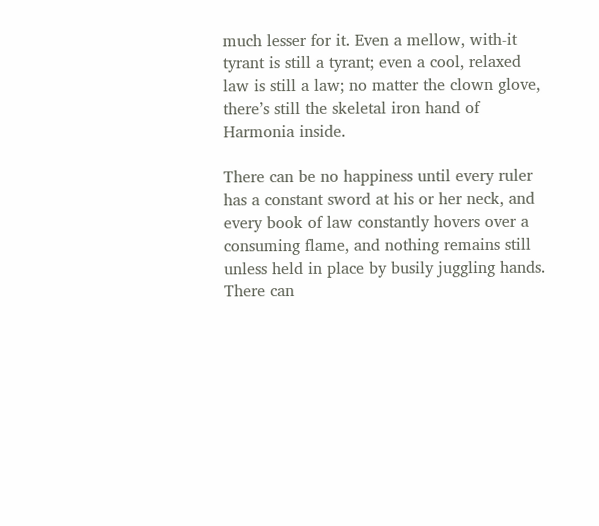much lesser for it. Even a mellow, with-it tyrant is still a tyrant; even a cool, relaxed law is still a law; no matter the clown glove, there’s still the skeletal iron hand of Harmonia inside.

There can be no happiness until every ruler has a constant sword at his or her neck, and every book of law constantly hovers over a consuming flame, and nothing remains still unless held in place by busily juggling hands. There can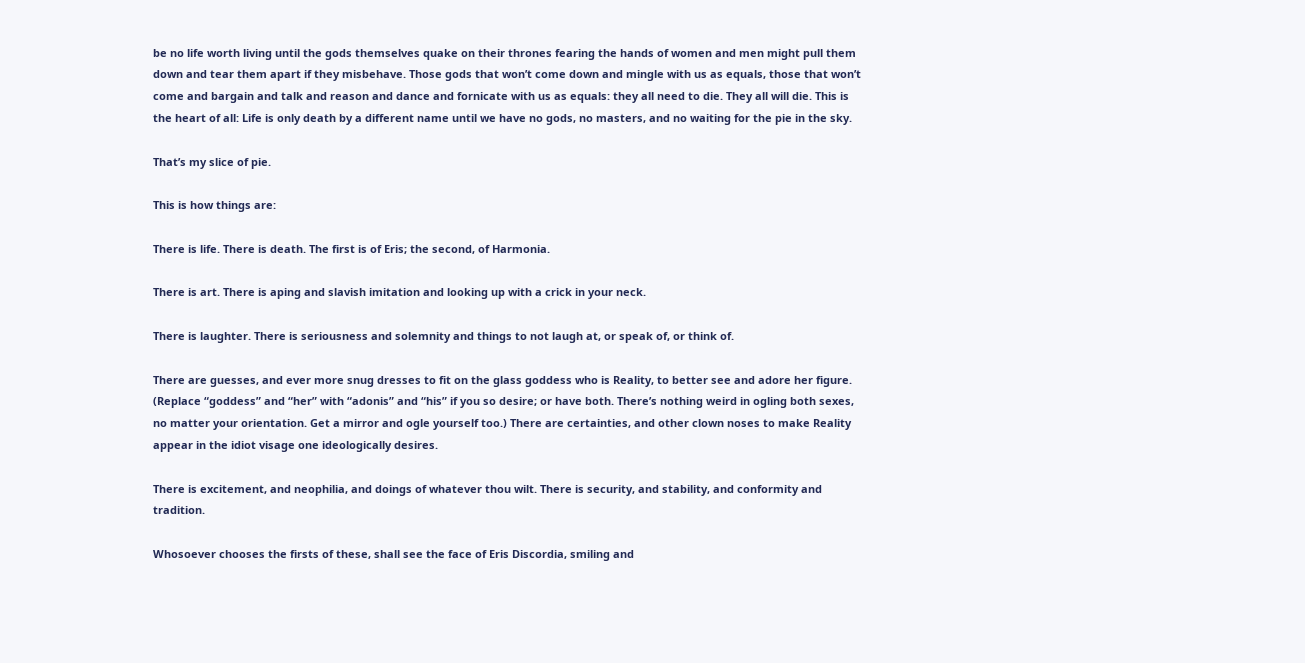be no life worth living until the gods themselves quake on their thrones fearing the hands of women and men might pull them down and tear them apart if they misbehave. Those gods that won’t come down and mingle with us as equals, those that won’t come and bargain and talk and reason and dance and fornicate with us as equals: they all need to die. They all will die. This is the heart of all: Life is only death by a different name until we have no gods, no masters, and no waiting for the pie in the sky.

That’s my slice of pie.

This is how things are:

There is life. There is death. The first is of Eris; the second, of Harmonia.

There is art. There is aping and slavish imitation and looking up with a crick in your neck.

There is laughter. There is seriousness and solemnity and things to not laugh at, or speak of, or think of.

There are guesses, and ever more snug dresses to fit on the glass goddess who is Reality, to better see and adore her figure. (Replace “goddess” and “her” with “adonis” and “his” if you so desire; or have both. There’s nothing weird in ogling both sexes, no matter your orientation. Get a mirror and ogle yourself too.) There are certainties, and other clown noses to make Reality appear in the idiot visage one ideologically desires.

There is excitement, and neophilia, and doings of whatever thou wilt. There is security, and stability, and conformity and tradition.

Whosoever chooses the firsts of these, shall see the face of Eris Discordia, smiling and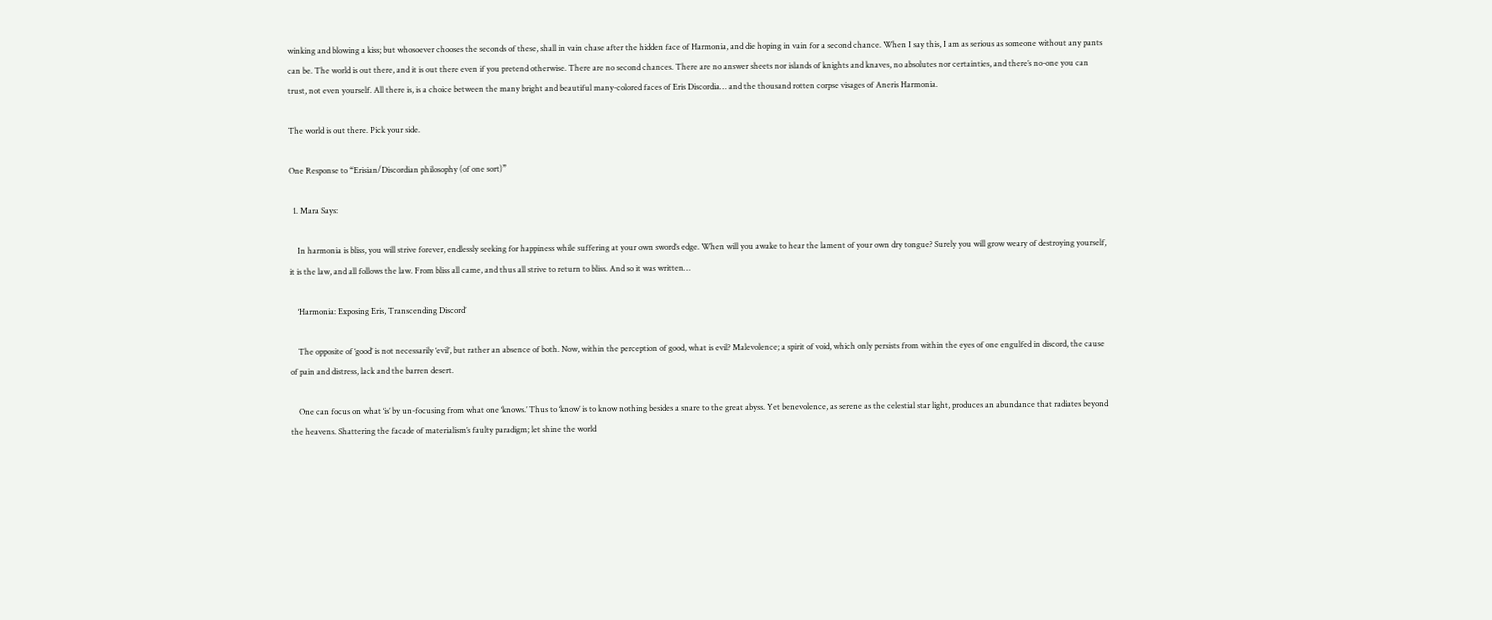winking and blowing a kiss; but whosoever chooses the seconds of these, shall in vain chase after the hidden face of Harmonia, and die hoping in vain for a second chance. When I say this, I am as serious as someone without any pants can be. The world is out there, and it is out there even if you pretend otherwise. There are no second chances. There are no answer sheets nor islands of knights and knaves, no absolutes nor certainties, and there’s no-one you can trust, not even yourself. All there is, is a choice between the many bright and beautiful many-colored faces of Eris Discordia… and the thousand rotten corpse visages of Aneris Harmonia.

The world is out there. Pick your side.

One Response to “Erisian/Discordian philosophy (of one sort)”

  1. Mara Says:

    In harmonia is bliss, you will strive forever, endlessly seeking for happiness while suffering at your own sword’s edge. When will you awake to hear the lament of your own dry tongue? Surely you will grow weary of destroying yourself, it is the law, and all follows the law. From bliss all came, and thus all strive to return to bliss. And so it was written…

    ‘Harmonia: Exposing Eris, Transcending Discord’

    The opposite of ‘good’ is not necessarily ‘evil’, but rather an absence of both. Now, within the perception of good, what is evil? Malevolence; a spirit of void, which only persists from within the eyes of one engulfed in discord, the cause of pain and distress, lack and the barren desert.

    One can focus on what ‘is’ by un-focusing from what one ‘knows.’ Thus to ‘know’ is to know nothing besides a snare to the great abyss. Yet benevolence, as serene as the celestial star light, produces an abundance that radiates beyond the heavens. Shattering the facade of materialism’s faulty paradigm; let shine the world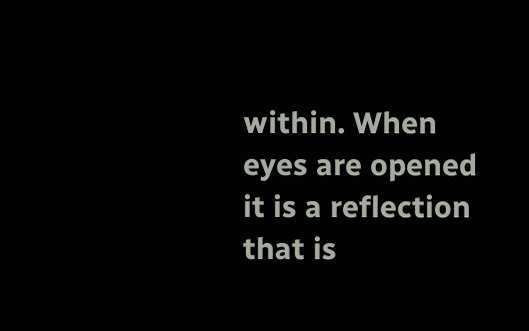within. When eyes are opened it is a reflection that is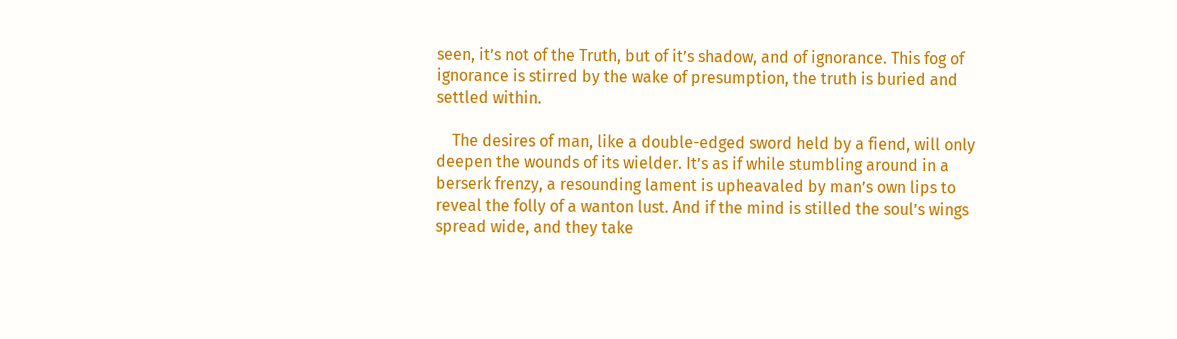seen, it’s not of the Truth, but of it’s shadow, and of ignorance. This fog of ignorance is stirred by the wake of presumption, the truth is buried and settled within.

    The desires of man, like a double-edged sword held by a fiend, will only deepen the wounds of its wielder. It’s as if while stumbling around in a berserk frenzy, a resounding lament is upheavaled by man’s own lips to reveal the folly of a wanton lust. And if the mind is stilled the soul’s wings spread wide, and they take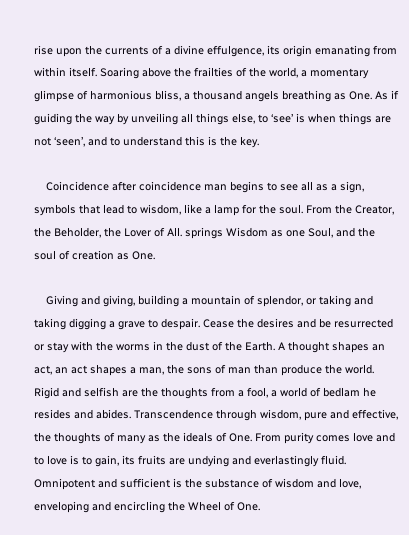rise upon the currents of a divine effulgence, its origin emanating from within itself. Soaring above the frailties of the world, a momentary glimpse of harmonious bliss, a thousand angels breathing as One. As if guiding the way by unveiling all things else, to ‘see’ is when things are not ‘seen’, and to understand this is the key.

    Coincidence after coincidence man begins to see all as a sign, symbols that lead to wisdom, like a lamp for the soul. From the Creator, the Beholder, the Lover of All. springs Wisdom as one Soul, and the soul of creation as One.

    Giving and giving, building a mountain of splendor, or taking and taking digging a grave to despair. Cease the desires and be resurrected or stay with the worms in the dust of the Earth. A thought shapes an act, an act shapes a man, the sons of man than produce the world. Rigid and selfish are the thoughts from a fool, a world of bedlam he resides and abides. Transcendence through wisdom, pure and effective, the thoughts of many as the ideals of One. From purity comes love and to love is to gain, its fruits are undying and everlastingly fluid. Omnipotent and sufficient is the substance of wisdom and love, enveloping and encircling the Wheel of One.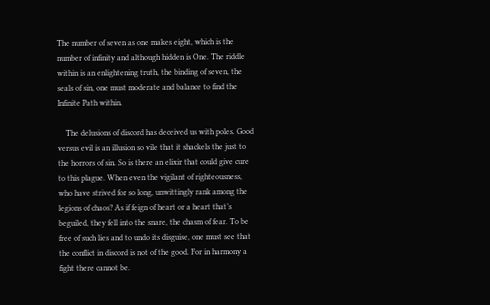The number of seven as one makes eight, which is the number of infinity and although hidden is One. The riddle within is an enlightening truth, the binding of seven, the seals of sin, one must moderate and balance to find the Infinite Path within.

    The delusions of discord has deceived us with poles. Good versus evil is an illusion so vile that it shackels the just to the horrors of sin. So is there an elixir that could give cure to this plague. When even the vigilant of righteousness, who have strived for so long, unwittingly rank among the legions of chaos? As if feign of heart or a heart that’s beguiled, they fell into the snare, the chasm of fear. To be free of such lies and to undo its disguise, one must see that the conflict in discord is not of the good. For in harmony a fight there cannot be.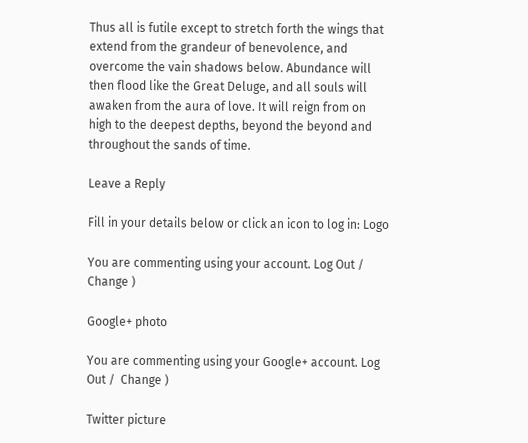Thus all is futile except to stretch forth the wings that extend from the grandeur of benevolence, and overcome the vain shadows below. Abundance will then flood like the Great Deluge, and all souls will awaken from the aura of love. It will reign from on high to the deepest depths, beyond the beyond and throughout the sands of time.

Leave a Reply

Fill in your details below or click an icon to log in: Logo

You are commenting using your account. Log Out /  Change )

Google+ photo

You are commenting using your Google+ account. Log Out /  Change )

Twitter picture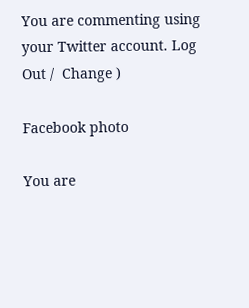You are commenting using your Twitter account. Log Out /  Change )

Facebook photo

You are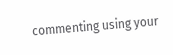commenting using your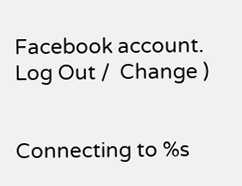Facebook account. Log Out /  Change )


Connecting to %s